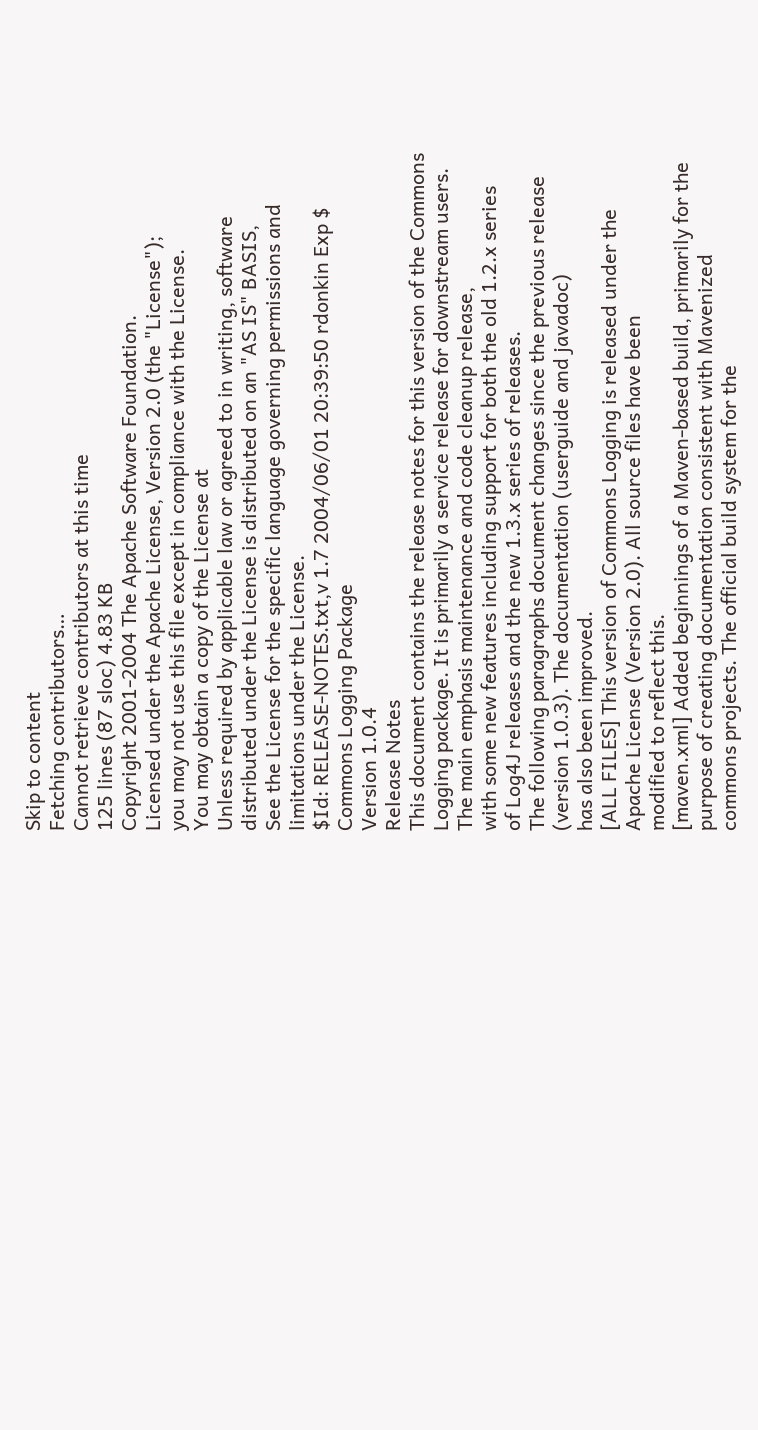Skip to content
Fetching contributors…
Cannot retrieve contributors at this time
125 lines (87 sloc) 4.83 KB
Copyright 2001-2004 The Apache Software Foundation.
Licensed under the Apache License, Version 2.0 (the "License");
you may not use this file except in compliance with the License.
You may obtain a copy of the License at
Unless required by applicable law or agreed to in writing, software
distributed under the License is distributed on an "AS IS" BASIS,
See the License for the specific language governing permissions and
limitations under the License.
$Id: RELEASE-NOTES.txt,v 1.7 2004/06/01 20:39:50 rdonkin Exp $
Commons Logging Package
Version 1.0.4
Release Notes
This document contains the release notes for this version of the Commons
Logging package. It is primarily a service release for downstream users.
The main emphasis maintenance and code cleanup release,
with some new features including support for both the old 1.2.x series
of Log4J releases and the new 1.3.x series of releases.
The following paragraphs document changes since the previous release
(version 1.0.3). The documentation (userguide and javadoc)
has also been improved.
[ALL FILES] This version of Commons Logging is released under the
Apache License (Version 2.0). All source files have been
modified to reflect this.
[maven.xml] Added beginnings of a Maven-based build, primarily for the
purpose of creating documentation consistent with Mavenized
commons projects. The official build system for the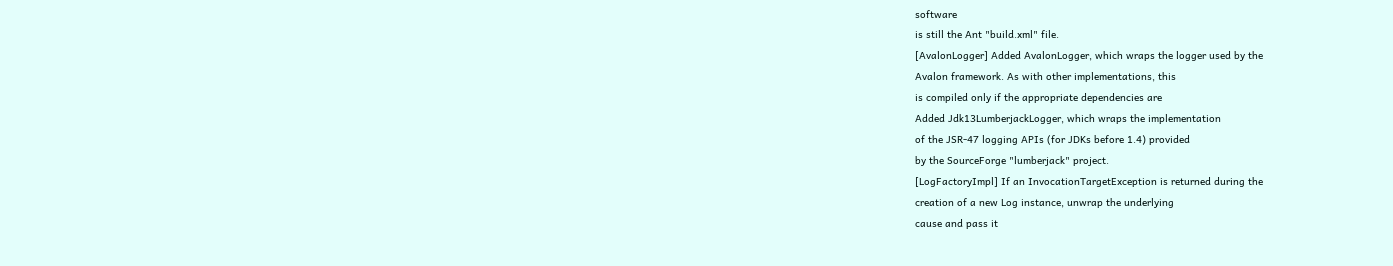software
is still the Ant "build.xml" file.
[AvalonLogger] Added AvalonLogger, which wraps the logger used by the
Avalon framework. As with other implementations, this
is compiled only if the appropriate dependencies are
Added Jdk13LumberjackLogger, which wraps the implementation
of the JSR-47 logging APIs (for JDKs before 1.4) provided
by the SourceForge "lumberjack" project.
[LogFactoryImpl] If an InvocationTargetException is returned during the
creation of a new Log instance, unwrap the underlying
cause and pass it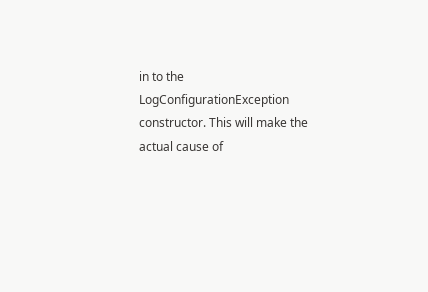in to the LogConfigurationException
constructor. This will make the actual cause of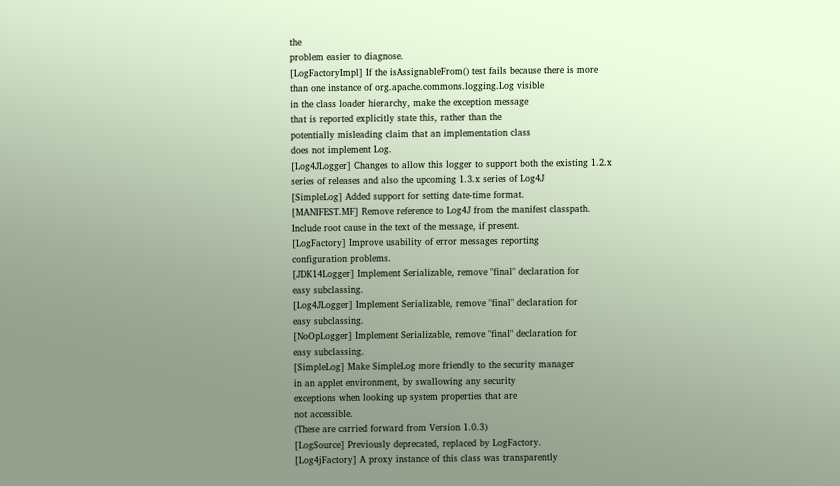the
problem easier to diagnose.
[LogFactoryImpl] If the isAssignableFrom() test fails because there is more
than one instance of org.apache.commons.logging.Log visible
in the class loader hierarchy, make the exception message
that is reported explicitly state this, rather than the
potentially misleading claim that an implementation class
does not implement Log.
[Log4JLogger] Changes to allow this logger to support both the existing 1.2.x
series of releases and also the upcoming 1.3.x series of Log4J
[SimpleLog] Added support for setting date-time format.
[MANIFEST.MF] Remove reference to Log4J from the manifest classpath.
Include root cause in the text of the message, if present.
[LogFactory] Improve usability of error messages reporting
configuration problems.
[JDK14Logger] Implement Serializable, remove "final" declaration for
easy subclassing.
[Log4JLogger] Implement Serializable, remove "final" declaration for
easy subclassing.
[NoOpLogger] Implement Serializable, remove "final" declaration for
easy subclassing.
[SimpleLog] Make SimpleLog more friendly to the security manager
in an applet environment, by swallowing any security
exceptions when looking up system properties that are
not accessible.
(These are carried forward from Version 1.0.3)
[LogSource] Previously deprecated, replaced by LogFactory.
[Log4jFactory] A proxy instance of this class was transparently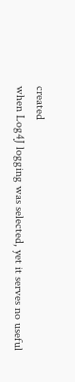created
when Log4J logging was selected, yet it serves no useful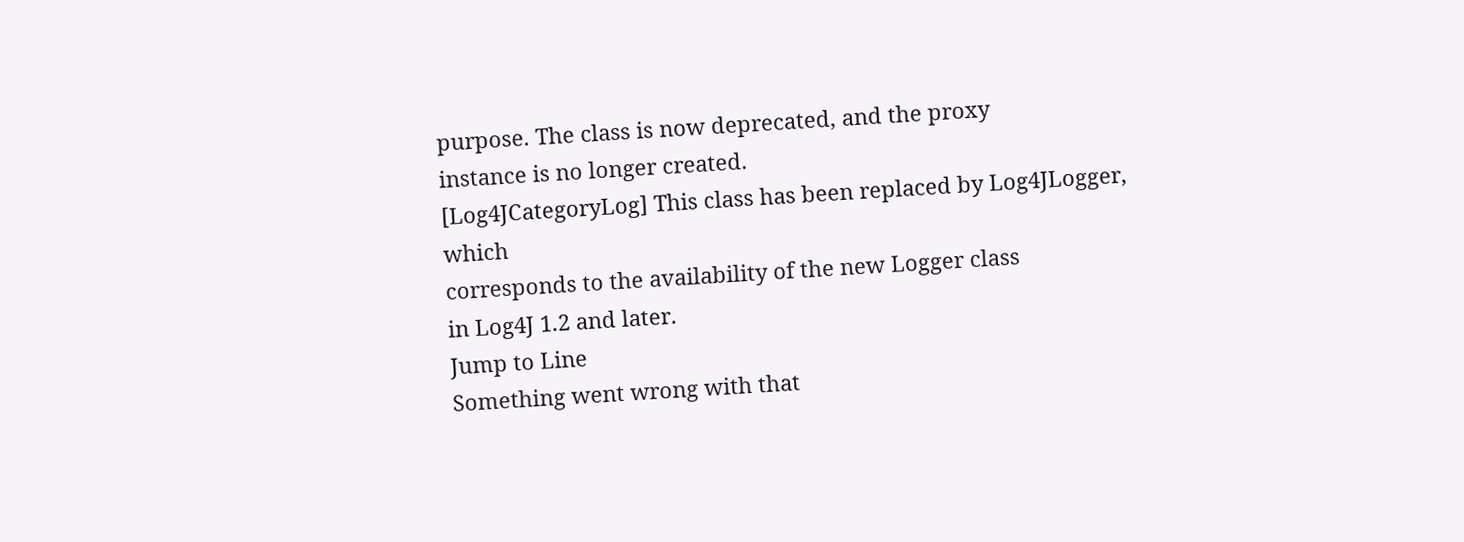purpose. The class is now deprecated, and the proxy
instance is no longer created.
[Log4JCategoryLog] This class has been replaced by Log4JLogger, which
corresponds to the availability of the new Logger class
in Log4J 1.2 and later.
Jump to Line
Something went wrong with that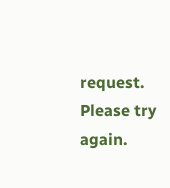request. Please try again.